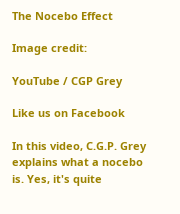The Nocebo Effect

Image credit:

YouTube / CGP Grey

Like us on Facebook

In this video, C.G.P. Grey explains what a nocebo is. Yes, it's quite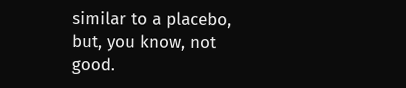similar to a placebo, but, you know, not good.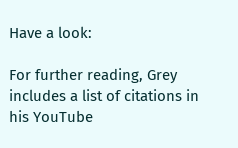Have a look:

For further reading, Grey includes a list of citations in his YouTube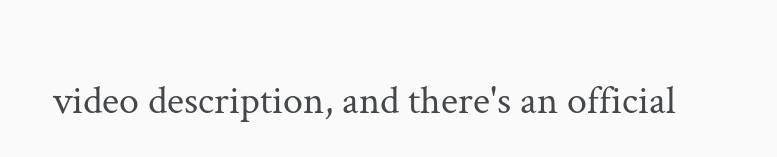video description, and there's an official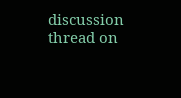discussion thread on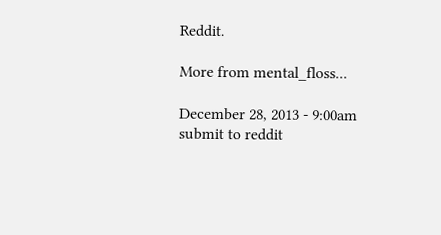Reddit.

More from mental_floss...

December 28, 2013 - 9:00am
submit to reddit